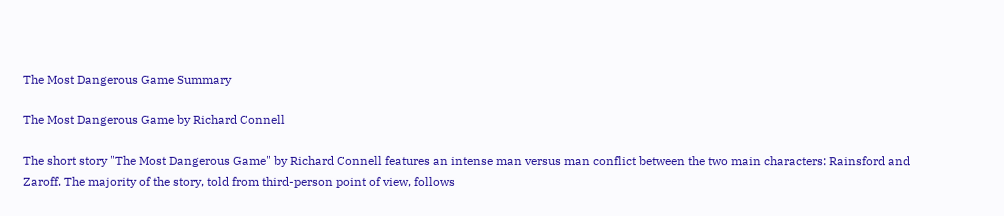The Most Dangerous Game Summary

The Most Dangerous Game by Richard Connell

The short story "The Most Dangerous Game" by Richard Connell features an intense man versus man conflict between the two main characters: Rainsford and Zaroff. The majority of the story, told from third-person point of view, follows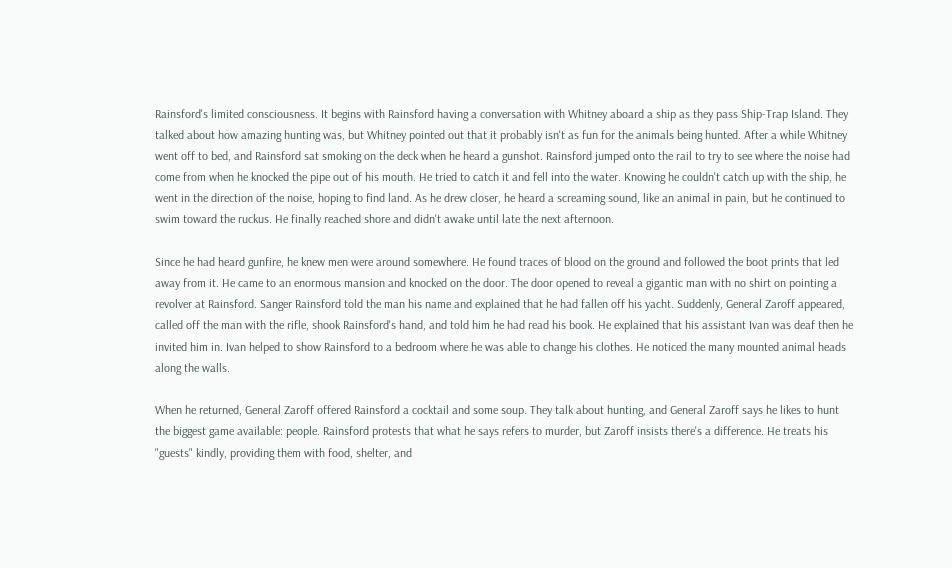Rainsford's limited consciousness. It begins with Rainsford having a conversation with Whitney aboard a ship as they pass Ship-Trap Island. They talked about how amazing hunting was, but Whitney pointed out that it probably isn't as fun for the animals being hunted. After a while Whitney went off to bed, and Rainsford sat smoking on the deck when he heard a gunshot. Rainsford jumped onto the rail to try to see where the noise had come from when he knocked the pipe out of his mouth. He tried to catch it and fell into the water. Knowing he couldn't catch up with the ship, he went in the direction of the noise, hoping to find land. As he drew closer, he heard a screaming sound, like an animal in pain, but he continued to swim toward the ruckus. He finally reached shore and didn't awake until late the next afternoon.

Since he had heard gunfire, he knew men were around somewhere. He found traces of blood on the ground and followed the boot prints that led away from it. He came to an enormous mansion and knocked on the door. The door opened to reveal a gigantic man with no shirt on pointing a revolver at Rainsford. Sanger Rainsford told the man his name and explained that he had fallen off his yacht. Suddenly, General Zaroff appeared, called off the man with the rifle, shook Rainsford's hand, and told him he had read his book. He explained that his assistant Ivan was deaf then he invited him in. Ivan helped to show Rainsford to a bedroom where he was able to change his clothes. He noticed the many mounted animal heads along the walls.

When he returned, General Zaroff offered Rainsford a cocktail and some soup. They talk about hunting, and General Zaroff says he likes to hunt the biggest game available: people. Rainsford protests that what he says refers to murder, but Zaroff insists there's a difference. He treats his "guests" kindly, providing them with food, shelter, and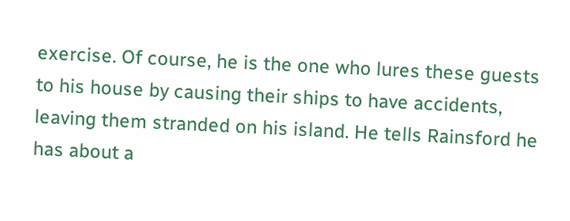exercise. Of course, he is the one who lures these guests to his house by causing their ships to have accidents, leaving them stranded on his island. He tells Rainsford he has about a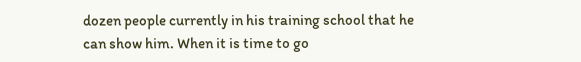dozen people currently in his training school that he can show him. When it is time to go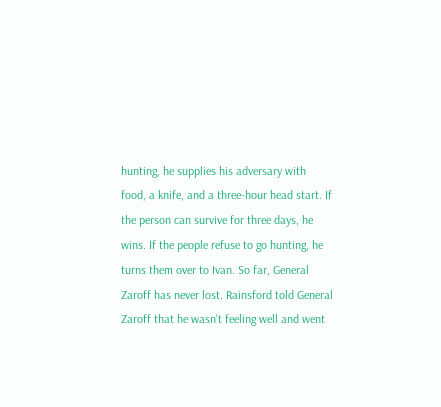hunting, he supplies his adversary with food, a knife, and a three-hour head start. If the person can survive for three days, he wins. If the people refuse to go hunting, he turns them over to Ivan. So far, General Zaroff has never lost. Rainsford told General Zaroff that he wasn't feeling well and went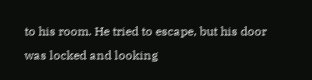to his room. He tried to escape, but his door was locked and looking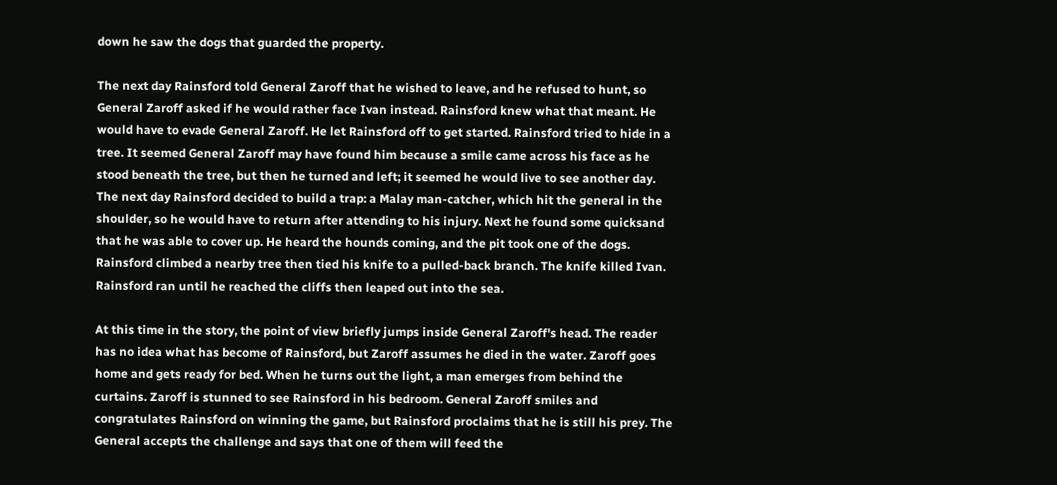down he saw the dogs that guarded the property.

The next day Rainsford told General Zaroff that he wished to leave, and he refused to hunt, so General Zaroff asked if he would rather face Ivan instead. Rainsford knew what that meant. He would have to evade General Zaroff. He let Rainsford off to get started. Rainsford tried to hide in a tree. It seemed General Zaroff may have found him because a smile came across his face as he stood beneath the tree, but then he turned and left; it seemed he would live to see another day. The next day Rainsford decided to build a trap: a Malay man-catcher, which hit the general in the shoulder, so he would have to return after attending to his injury. Next he found some quicksand that he was able to cover up. He heard the hounds coming, and the pit took one of the dogs. Rainsford climbed a nearby tree then tied his knife to a pulled-back branch. The knife killed Ivan. Rainsford ran until he reached the cliffs then leaped out into the sea.

At this time in the story, the point of view briefly jumps inside General Zaroff's head. The reader has no idea what has become of Rainsford, but Zaroff assumes he died in the water. Zaroff goes home and gets ready for bed. When he turns out the light, a man emerges from behind the curtains. Zaroff is stunned to see Rainsford in his bedroom. General Zaroff smiles and congratulates Rainsford on winning the game, but Rainsford proclaims that he is still his prey. The General accepts the challenge and says that one of them will feed the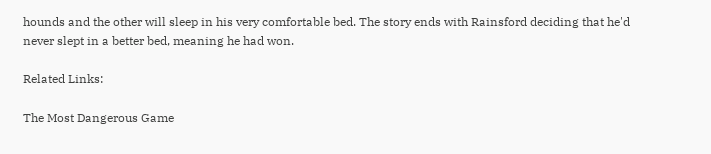hounds and the other will sleep in his very comfortable bed. The story ends with Rainsford deciding that he'd never slept in a better bed, meaning he had won.

Related Links:

The Most Dangerous Game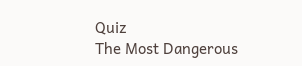Quiz
The Most Dangerous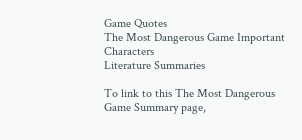Game Quotes
The Most Dangerous Game Important Characters
Literature Summaries

To link to this The Most Dangerous Game Summary page,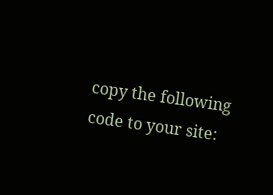copy the following code to your site: